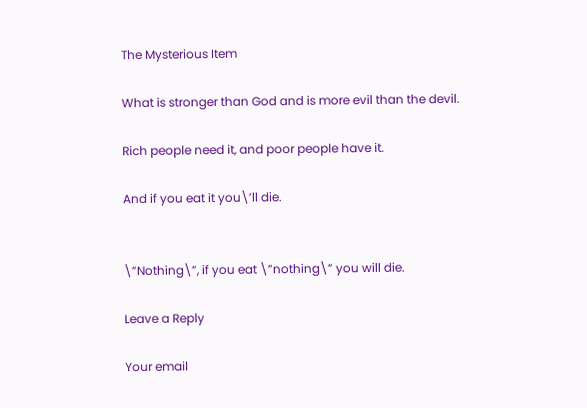The Mysterious Item

What is stronger than God and is more evil than the devil.

Rich people need it, and poor people have it.

And if you eat it you\’ll die.


\”Nothing\”, if you eat \”nothing\” you will die.

Leave a Reply

Your email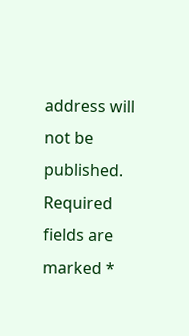address will not be published. Required fields are marked *